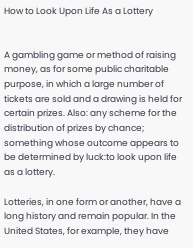How to Look Upon Life As a Lottery


A gambling game or method of raising money, as for some public charitable purpose, in which a large number of tickets are sold and a drawing is held for certain prizes. Also: any scheme for the distribution of prizes by chance; something whose outcome appears to be determined by luck:to look upon life as a lottery.

Lotteries, in one form or another, have a long history and remain popular. In the United States, for example, they have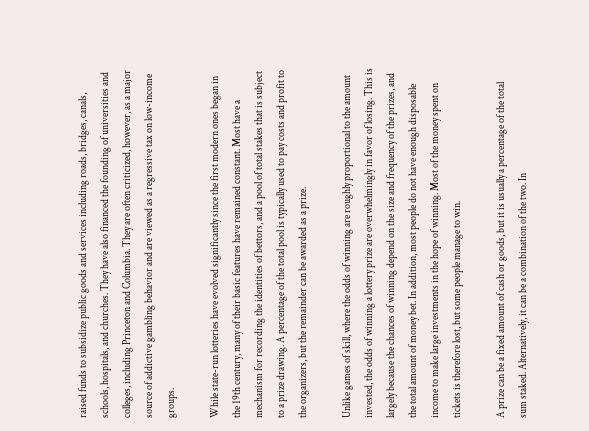raised funds to subsidize public goods and services including roads, bridges, canals, schools, hospitals, and churches. They have also financed the founding of universities and colleges, including Princeton and Columbia. They are often criticized, however, as a major source of addictive gambling behavior and are viewed as a regressive tax on low-income groups.

While state-run lotteries have evolved significantly since the first modern ones began in the 19th century, many of their basic features have remained constant. Most have a mechanism for recording the identities of bettors, and a pool of total stakes that is subject to a prize drawing. A percentage of the total pool is typically used to pay costs and profit to the organizers, but the remainder can be awarded as a prize.

Unlike games of skill, where the odds of winning are roughly proportional to the amount invested, the odds of winning a lottery prize are overwhelmingly in favor of losing. This is largely because the chances of winning depend on the size and frequency of the prizes, and the total amount of money bet. In addition, most people do not have enough disposable income to make large investments in the hope of winning. Most of the money spent on tickets is therefore lost, but some people manage to win.

A prize can be a fixed amount of cash or goods, but it is usually a percentage of the total sum staked. Alternatively, it can be a combination of the two. In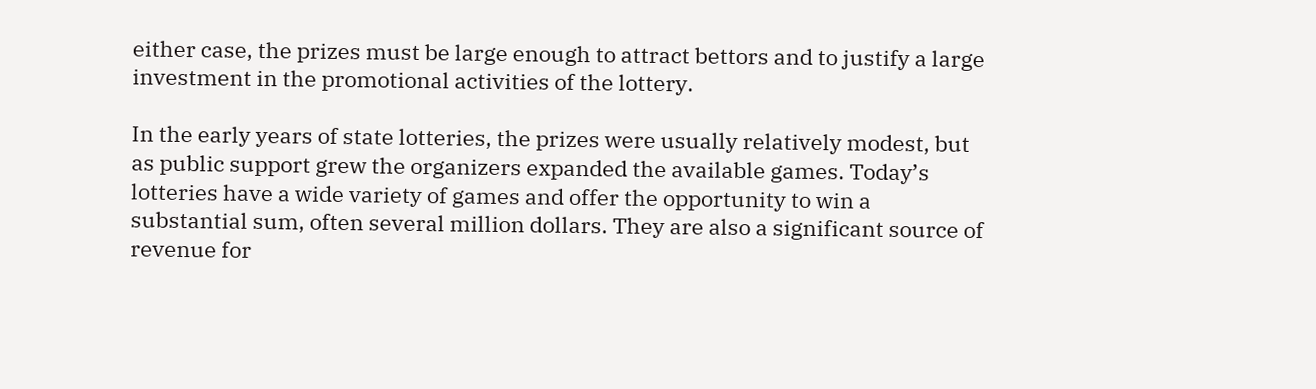either case, the prizes must be large enough to attract bettors and to justify a large investment in the promotional activities of the lottery.

In the early years of state lotteries, the prizes were usually relatively modest, but as public support grew the organizers expanded the available games. Today’s lotteries have a wide variety of games and offer the opportunity to win a substantial sum, often several million dollars. They are also a significant source of revenue for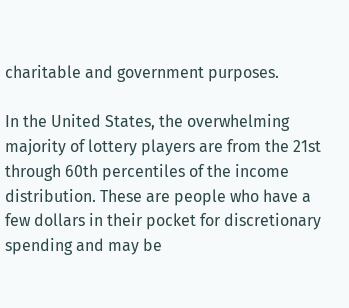charitable and government purposes.

In the United States, the overwhelming majority of lottery players are from the 21st through 60th percentiles of the income distribution. These are people who have a few dollars in their pocket for discretionary spending and may be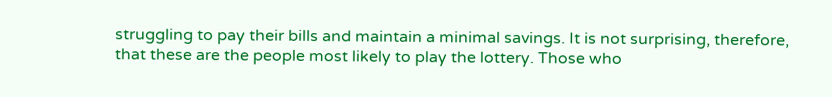struggling to pay their bills and maintain a minimal savings. It is not surprising, therefore, that these are the people most likely to play the lottery. Those who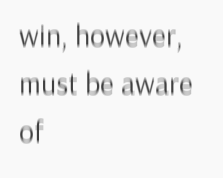win, however, must be aware of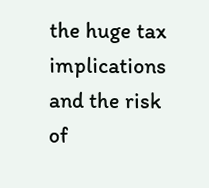the huge tax implications and the risk of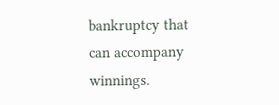bankruptcy that can accompany winnings.